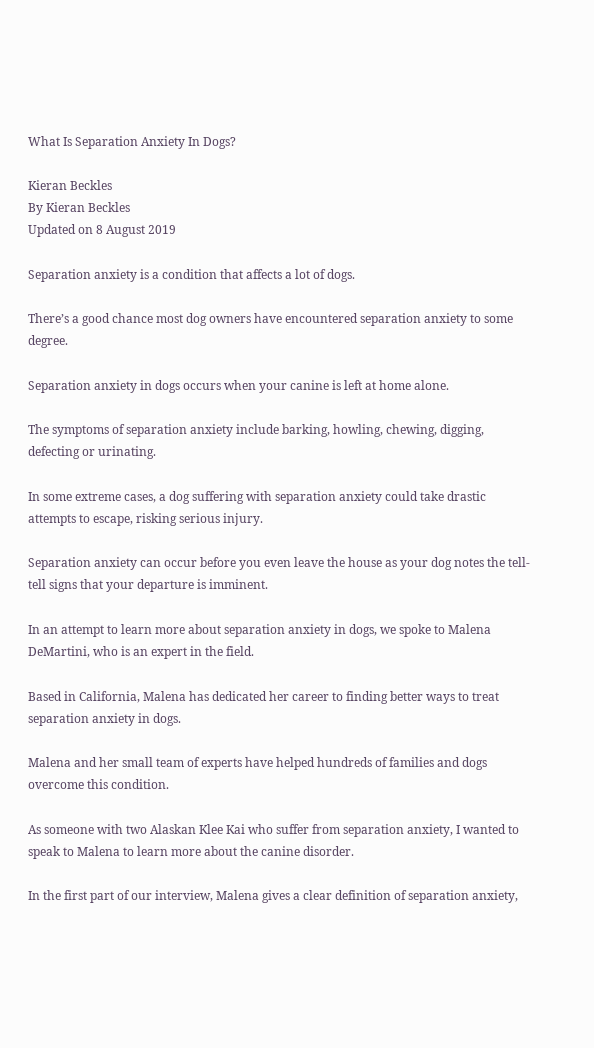What Is Separation Anxiety In Dogs?

Kieran Beckles
By Kieran Beckles
Updated on 8 August 2019

Separation anxiety is a condition that affects a lot of dogs.

There’s a good chance most dog owners have encountered separation anxiety to some degree.

Separation anxiety in dogs occurs when your canine is left at home alone.

The symptoms of separation anxiety include barking, howling, chewing, digging, defecting or urinating.

In some extreme cases, a dog suffering with separation anxiety could take drastic attempts to escape, risking serious injury.

Separation anxiety can occur before you even leave the house as your dog notes the tell-tell signs that your departure is imminent.

In an attempt to learn more about separation anxiety in dogs, we spoke to Malena DeMartini, who is an expert in the field.

Based in California, Malena has dedicated her career to finding better ways to treat separation anxiety in dogs.

Malena and her small team of experts have helped hundreds of families and dogs overcome this condition.

As someone with two Alaskan Klee Kai who suffer from separation anxiety, I wanted to speak to Malena to learn more about the canine disorder.

In the first part of our interview, Malena gives a clear definition of separation anxiety,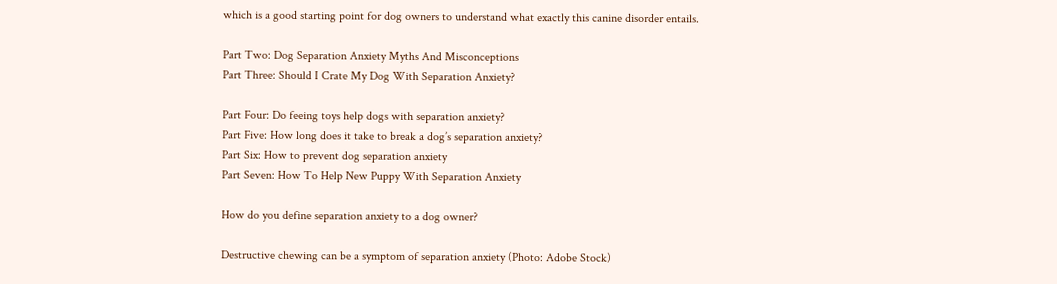which is a good starting point for dog owners to understand what exactly this canine disorder entails.

Part Two: Dog Separation Anxiety Myths And Misconceptions
Part Three: Should I Crate My Dog With Separation Anxiety?

Part Four: Do feeing toys help dogs with separation anxiety?
Part Five: How long does it take to break a dog’s separation anxiety?
Part Six: How to prevent dog separation anxiety
Part Seven: How To Help New Puppy With Separation Anxiety

How do you define separation anxiety to a dog owner?

Destructive chewing can be a symptom of separation anxiety (Photo: Adobe Stock)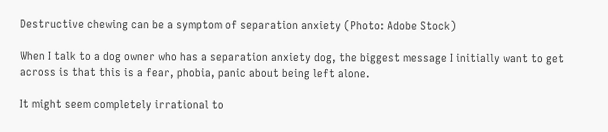Destructive chewing can be a symptom of separation anxiety (Photo: Adobe Stock)

When I talk to a dog owner who has a separation anxiety dog, the biggest message I initially want to get across is that this is a fear, phobia, panic about being left alone.

It might seem completely irrational to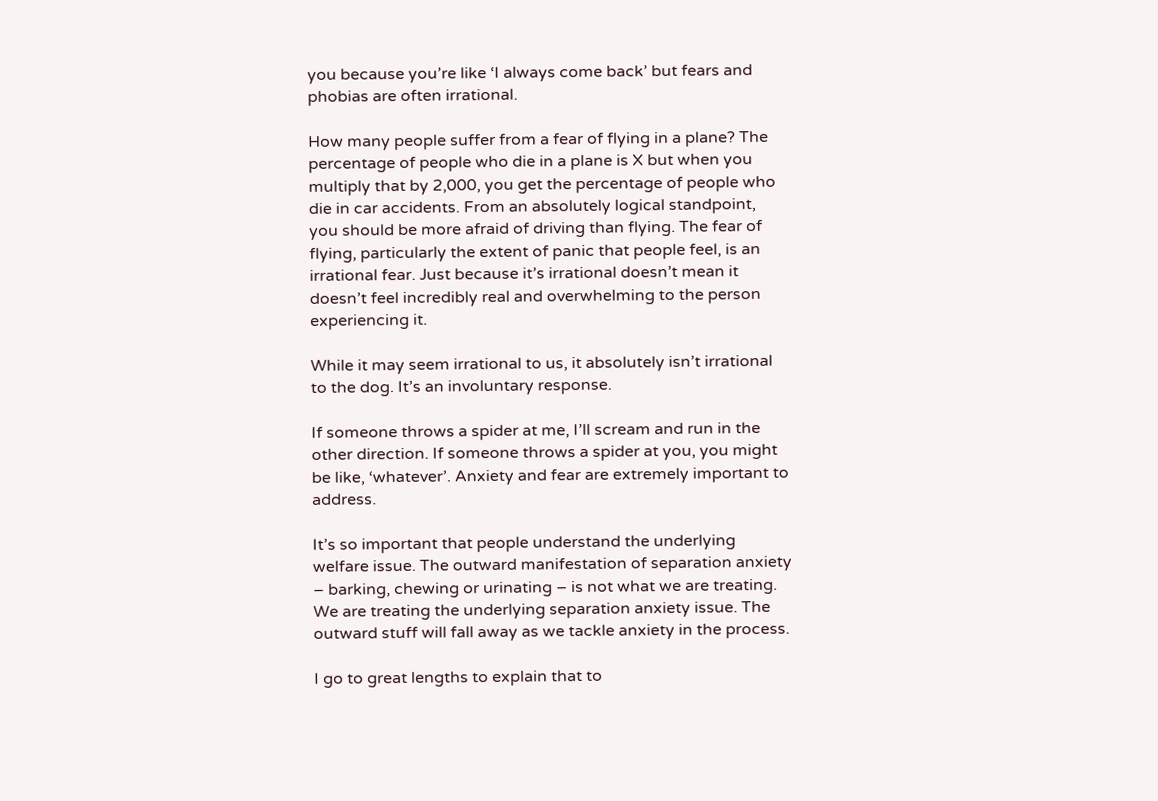you because you’re like ‘I always come back’ but fears and phobias are often irrational.

How many people suffer from a fear of flying in a plane? The percentage of people who die in a plane is X but when you multiply that by 2,000, you get the percentage of people who die in car accidents. From an absolutely logical standpoint, you should be more afraid of driving than flying. The fear of flying, particularly the extent of panic that people feel, is an irrational fear. Just because it’s irrational doesn’t mean it doesn’t feel incredibly real and overwhelming to the person experiencing it.

While it may seem irrational to us, it absolutely isn’t irrational to the dog. It’s an involuntary response.

If someone throws a spider at me, I’ll scream and run in the other direction. If someone throws a spider at you, you might be like, ‘whatever’. Anxiety and fear are extremely important to address.

It’s so important that people understand the underlying welfare issue. The outward manifestation of separation anxiety – barking, chewing or urinating – is not what we are treating. We are treating the underlying separation anxiety issue. The outward stuff will fall away as we tackle anxiety in the process.

I go to great lengths to explain that to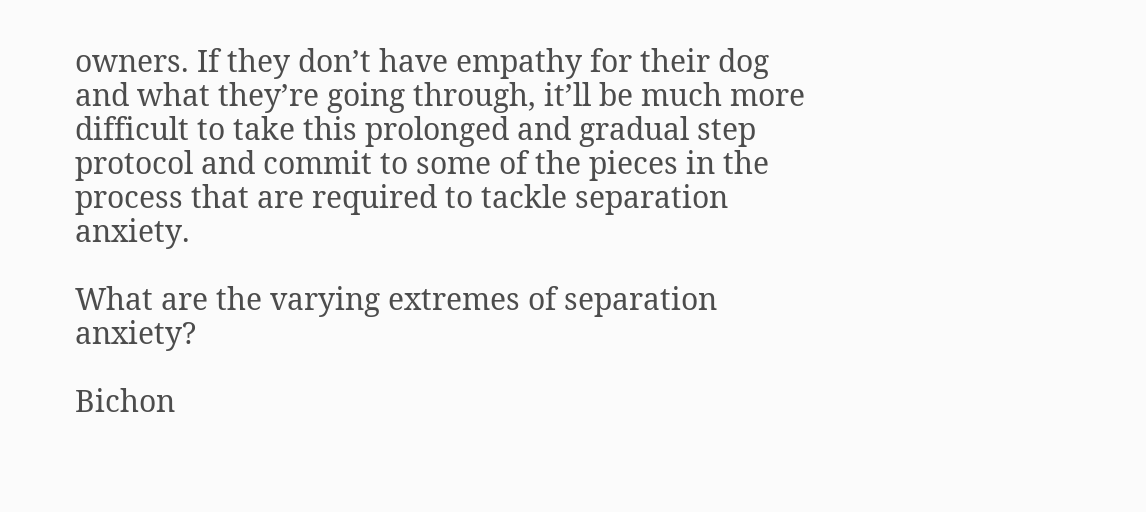owners. If they don’t have empathy for their dog and what they’re going through, it’ll be much more difficult to take this prolonged and gradual step protocol and commit to some of the pieces in the process that are required to tackle separation anxiety.

What are the varying extremes of separation anxiety?

Bichon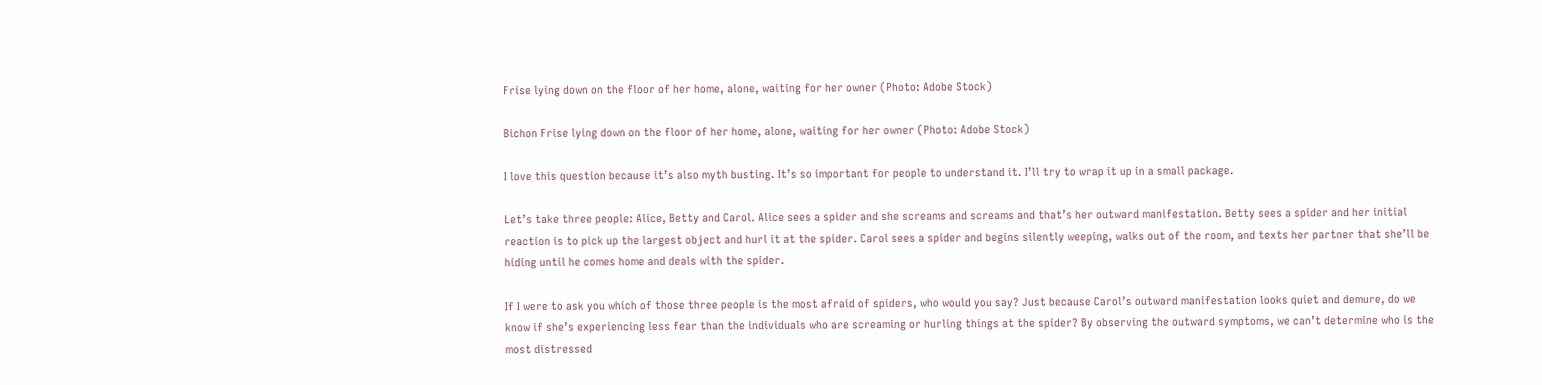Frise lying down on the floor of her home, alone, waiting for her owner (Photo: Adobe Stock)

Bichon Frise lying down on the floor of her home, alone, waiting for her owner (Photo: Adobe Stock)

I love this question because it’s also myth busting. It’s so important for people to understand it. I’ll try to wrap it up in a small package.

Let’s take three people: Alice, Betty and Carol. Alice sees a spider and she screams and screams and that’s her outward manifestation. Betty sees a spider and her initial reaction is to pick up the largest object and hurl it at the spider. Carol sees a spider and begins silently weeping, walks out of the room, and texts her partner that she’ll be hiding until he comes home and deals with the spider.

If I were to ask you which of those three people is the most afraid of spiders, who would you say? Just because Carol’s outward manifestation looks quiet and demure, do we know if she’s experiencing less fear than the individuals who are screaming or hurling things at the spider? By observing the outward symptoms, we can’t determine who is the most distressed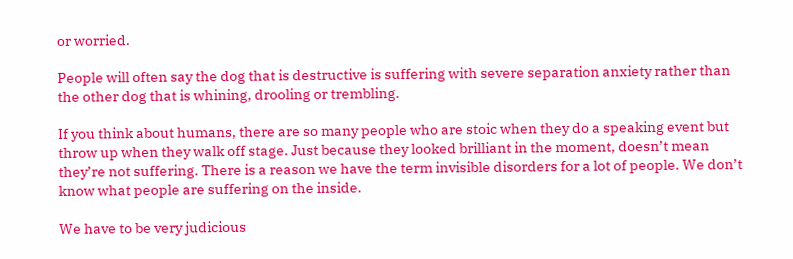or worried.

People will often say the dog that is destructive is suffering with severe separation anxiety rather than the other dog that is whining, drooling or trembling.

If you think about humans, there are so many people who are stoic when they do a speaking event but throw up when they walk off stage. Just because they looked brilliant in the moment, doesn’t mean they’re not suffering. There is a reason we have the term invisible disorders for a lot of people. We don’t know what people are suffering on the inside.

We have to be very judicious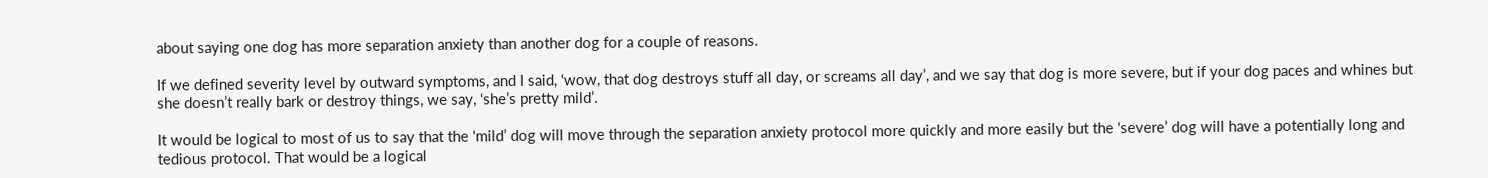about saying one dog has more separation anxiety than another dog for a couple of reasons.

If we defined severity level by outward symptoms, and I said, ‘wow, that dog destroys stuff all day, or screams all day’, and we say that dog is more severe, but if your dog paces and whines but she doesn’t really bark or destroy things, we say, ‘she’s pretty mild’.

It would be logical to most of us to say that the ‘mild’ dog will move through the separation anxiety protocol more quickly and more easily but the ‘severe’ dog will have a potentially long and tedious protocol. That would be a logical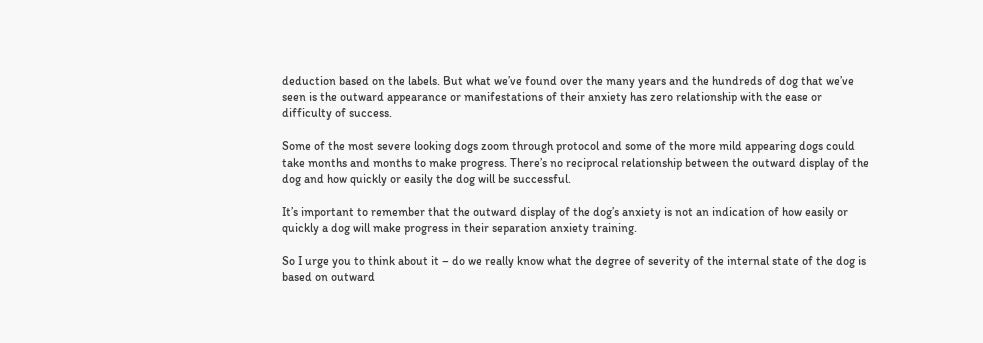deduction based on the labels. But what we’ve found over the many years and the hundreds of dog that we’ve seen is the outward appearance or manifestations of their anxiety has zero relationship with the ease or difficulty of success.

Some of the most severe looking dogs zoom through protocol and some of the more mild appearing dogs could take months and months to make progress. There’s no reciprocal relationship between the outward display of the dog and how quickly or easily the dog will be successful.

It’s important to remember that the outward display of the dog’s anxiety is not an indication of how easily or quickly a dog will make progress in their separation anxiety training.

So I urge you to think about it – do we really know what the degree of severity of the internal state of the dog is based on outward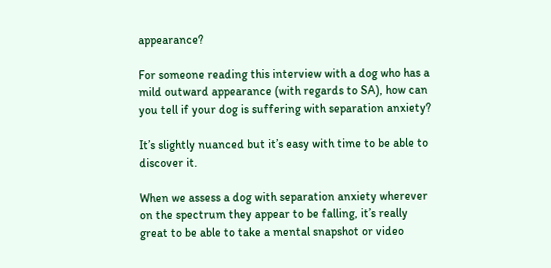appearance?

For someone reading this interview with a dog who has a mild outward appearance (with regards to SA), how can you tell if your dog is suffering with separation anxiety?

It’s slightly nuanced but it’s easy with time to be able to discover it.

When we assess a dog with separation anxiety wherever on the spectrum they appear to be falling, it’s really great to be able to take a mental snapshot or video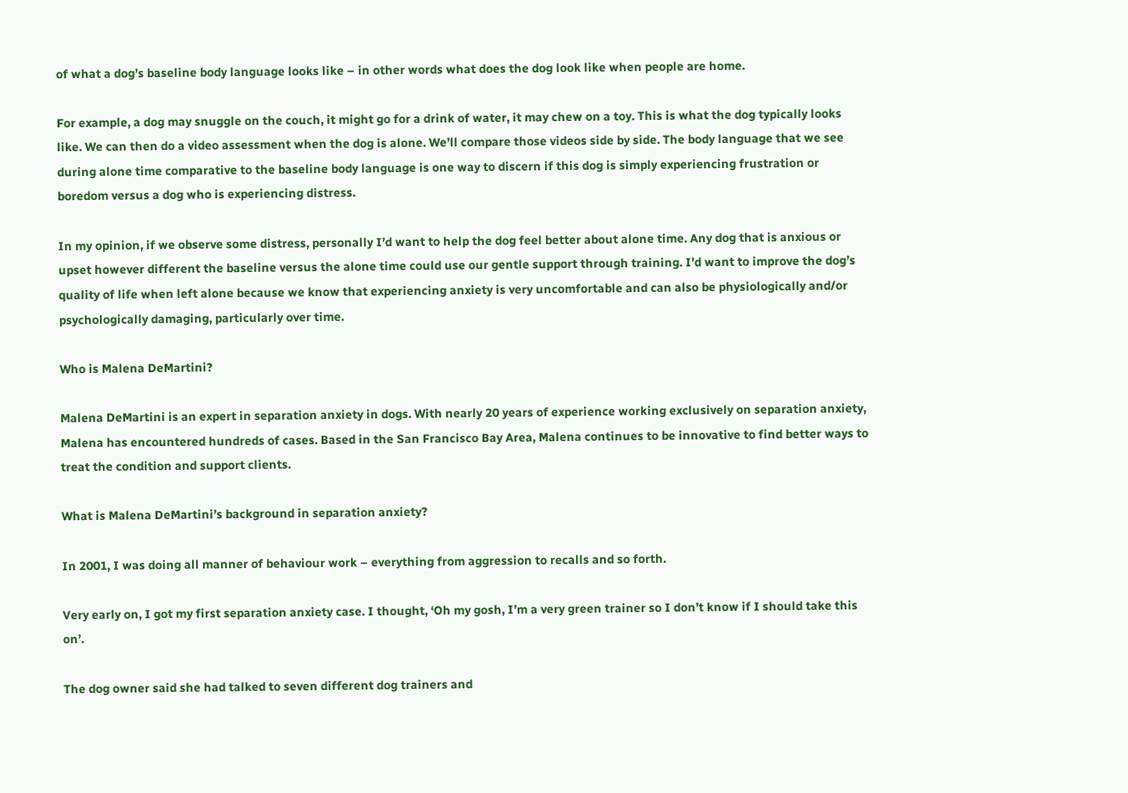of what a dog’s baseline body language looks like – in other words what does the dog look like when people are home.

For example, a dog may snuggle on the couch, it might go for a drink of water, it may chew on a toy. This is what the dog typically looks like. We can then do a video assessment when the dog is alone. We’ll compare those videos side by side. The body language that we see during alone time comparative to the baseline body language is one way to discern if this dog is simply experiencing frustration or boredom versus a dog who is experiencing distress.

In my opinion, if we observe some distress, personally I’d want to help the dog feel better about alone time. Any dog that is anxious or upset however different the baseline versus the alone time could use our gentle support through training. I’d want to improve the dog’s quality of life when left alone because we know that experiencing anxiety is very uncomfortable and can also be physiologically and/or psychologically damaging, particularly over time.

Who is Malena DeMartini?

Malena DeMartini is an expert in separation anxiety in dogs. With nearly 20 years of experience working exclusively on separation anxiety, Malena has encountered hundreds of cases. Based in the San Francisco Bay Area, Malena continues to be innovative to find better ways to treat the condition and support clients.

What is Malena DeMartini’s background in separation anxiety?

In 2001, I was doing all manner of behaviour work – everything from aggression to recalls and so forth.

Very early on, I got my first separation anxiety case. I thought, ‘Oh my gosh, I’m a very green trainer so I don’t know if I should take this on’.

The dog owner said she had talked to seven different dog trainers and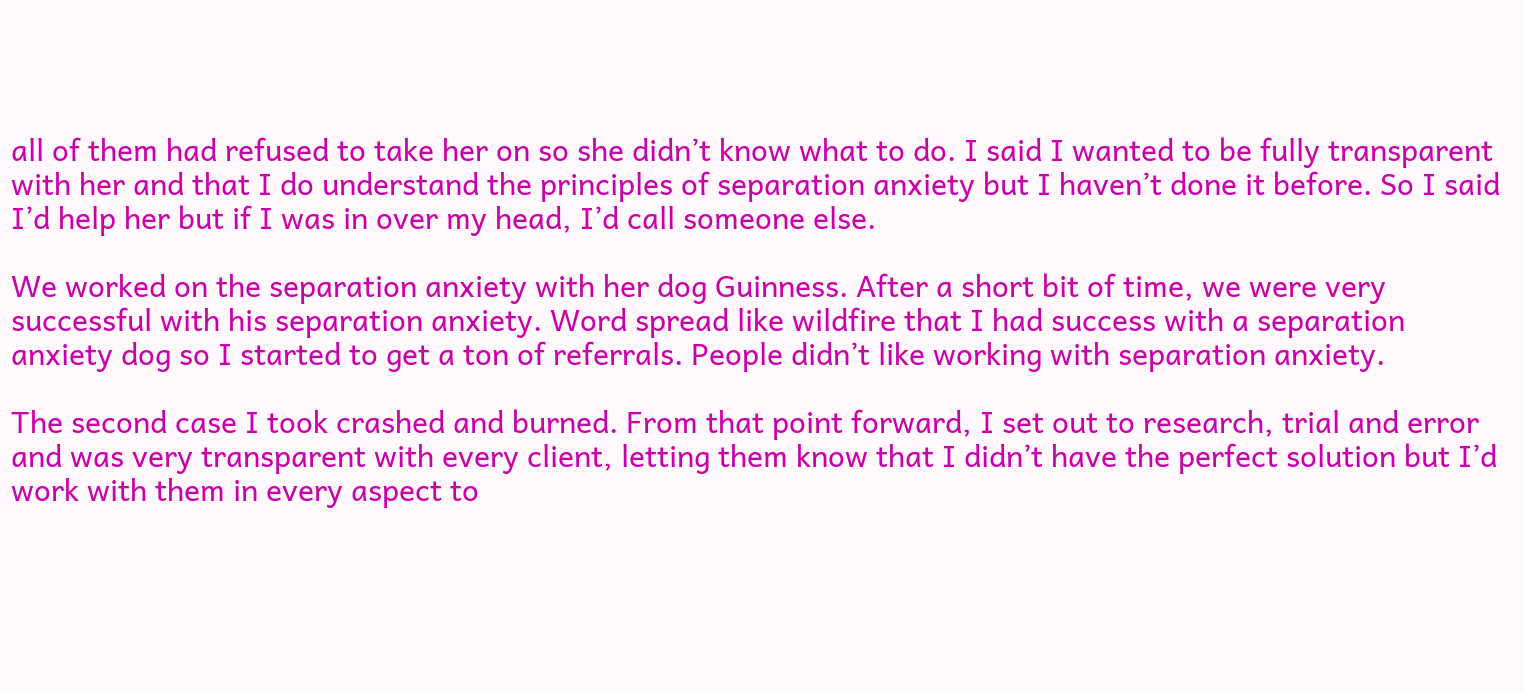all of them had refused to take her on so she didn’t know what to do. I said I wanted to be fully transparent with her and that I do understand the principles of separation anxiety but I haven’t done it before. So I said I’d help her but if I was in over my head, I’d call someone else.

We worked on the separation anxiety with her dog Guinness. After a short bit of time, we were very successful with his separation anxiety. Word spread like wildfire that I had success with a separation anxiety dog so I started to get a ton of referrals. People didn’t like working with separation anxiety.

The second case I took crashed and burned. From that point forward, I set out to research, trial and error and was very transparent with every client, letting them know that I didn’t have the perfect solution but I’d work with them in every aspect to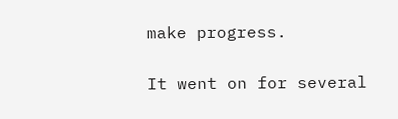make progress.

It went on for several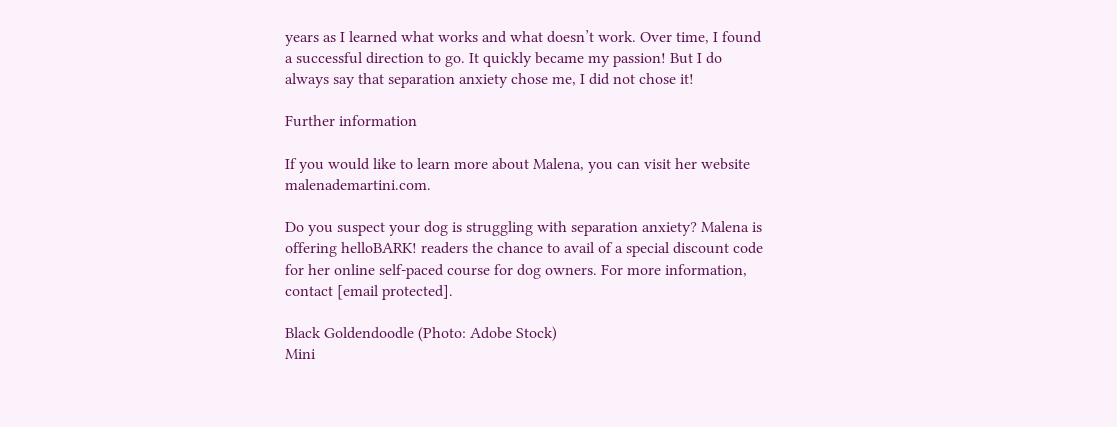years as I learned what works and what doesn’t work. Over time, I found a successful direction to go. It quickly became my passion! But I do always say that separation anxiety chose me, I did not chose it!

Further information

If you would like to learn more about Malena, you can visit her website malenademartini.com.

Do you suspect your dog is struggling with separation anxiety? Malena is offering helloBARK! readers the chance to avail of a special discount code for her online self-paced course for dog owners. For more information, contact [email protected].

Black Goldendoodle (Photo: Adobe Stock)
Mini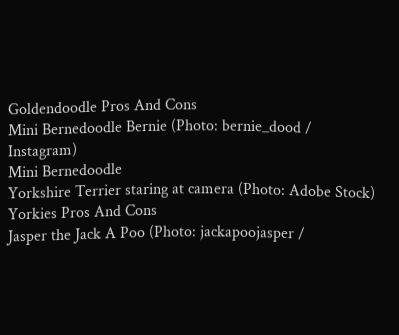Goldendoodle Pros And Cons
Mini Bernedoodle Bernie (Photo: bernie_dood / Instagram)
Mini Bernedoodle
Yorkshire Terrier staring at camera (Photo: Adobe Stock)
Yorkies Pros And Cons
Jasper the Jack A Poo (Photo: jackapoojasper /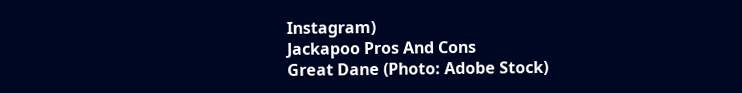Instagram)
Jackapoo Pros And Cons
Great Dane (Photo: Adobe Stock)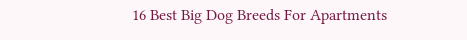16 Best Big Dog Breeds For Apartments